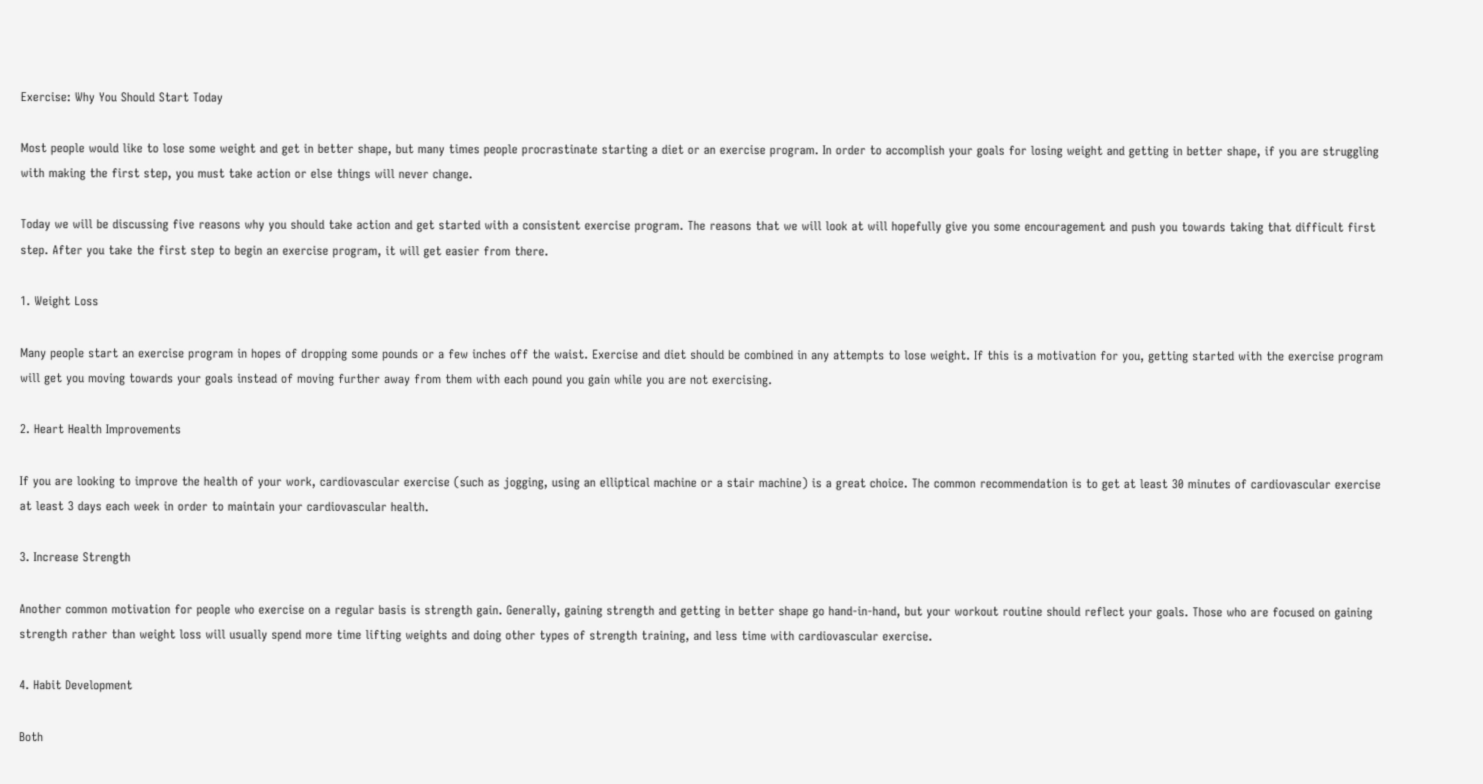Exercise: Why You Should Start Today

Most people would like to lose some weight and get in better shape, but many times people procrastinate starting a diet or an exercise program. In order to accomplish your goals for losing weight and getting in better shape, if you are struggling with making the first step, you must take action or else things will never change.

Today we will be discussing five reasons why you should take action and get started with a consistent exercise program. The reasons that we will look at will hopefully give you some encouragement and push you towards taking that difficult first step. After you take the first step to begin an exercise program, it will get easier from there.

1. Weight Loss

Many people start an exercise program in hopes of dropping some pounds or a few inches off the waist. Exercise and diet should be combined in any attempts to lose weight. If this is a motivation for you, getting started with the exercise program will get you moving towards your goals instead of moving further away from them with each pound you gain while you are not exercising.

2. Heart Health Improvements

If you are looking to improve the health of your work, cardiovascular exercise (such as jogging, using an elliptical machine or a stair machine) is a great choice. The common recommendation is to get at least 30 minutes of cardiovascular exercise at least 3 days each week in order to maintain your cardiovascular health.

3. Increase Strength

Another common motivation for people who exercise on a regular basis is strength gain. Generally, gaining strength and getting in better shape go hand-in-hand, but your workout routine should reflect your goals. Those who are focused on gaining strength rather than weight loss will usually spend more time lifting weights and doing other types of strength training, and less time with cardiovascular exercise.

4. Habit Development

Both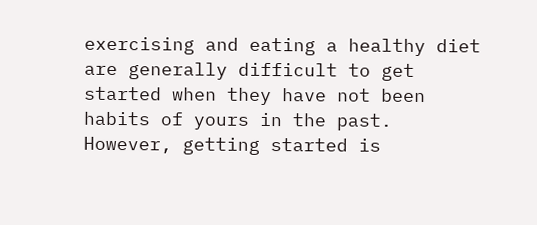exercising and eating a healthy diet are generally difficult to get started when they have not been habits of yours in the past. However, getting started is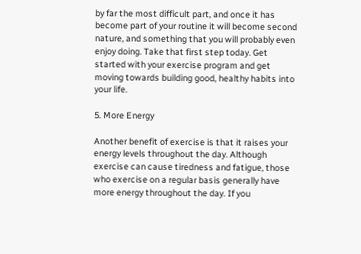by far the most difficult part, and once it has become part of your routine it will become second nature, and something that you will probably even enjoy doing. Take that first step today. Get started with your exercise program and get moving towards building good, healthy habits into your life.

5. More Energy

Another benefit of exercise is that it raises your energy levels throughout the day. Although exercise can cause tiredness and fatigue, those who exercise on a regular basis generally have more energy throughout the day. If you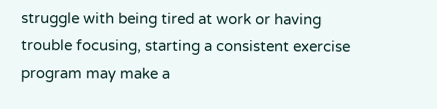struggle with being tired at work or having trouble focusing, starting a consistent exercise program may make a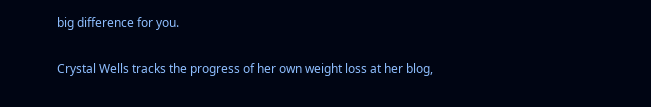big difference for you.

Crystal Wells tracks the progress of her own weight loss at her blog,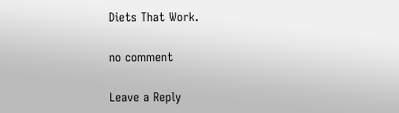Diets That Work.

no comment

Leave a Reply